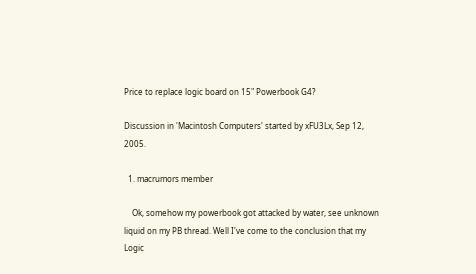Price to replace logic board on 15" Powerbook G4?

Discussion in 'Macintosh Computers' started by xFU3Lx, Sep 12, 2005.

  1. macrumors member

    Ok, somehow my powerbook got attacked by water, see unknown liquid on my PB thread. Well I've come to the conclusion that my Logic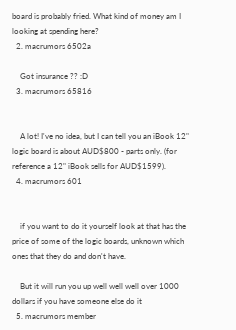board is probably fried. What kind of money am I looking at spending here?
  2. macrumors 6502a

    Got insurance ?? :D
  3. macrumors 65816


    A lot! I've no idea, but I can tell you an iBook 12" logic board is about AUD$800 - parts only. (for reference a 12" iBook sells for AUD$1599).
  4. macrumors 601


    if you want to do it yourself look at that has the price of some of the logic boards, unknown which ones that they do and don't have.

    But it will run you up well well well over 1000 dollars if you have someone else do it
  5. macrumors member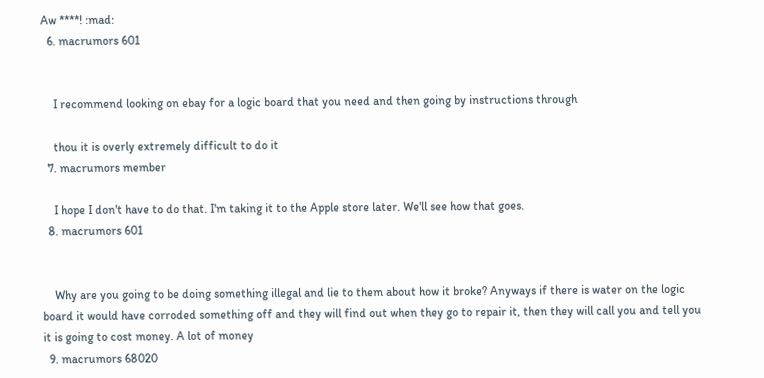Aw ****! :mad:
  6. macrumors 601


    I recommend looking on ebay for a logic board that you need and then going by instructions through

    thou it is overly extremely difficult to do it
  7. macrumors member

    I hope I don't have to do that. I'm taking it to the Apple store later. We'll see how that goes.
  8. macrumors 601


    Why are you going to be doing something illegal and lie to them about how it broke? Anyways if there is water on the logic board it would have corroded something off and they will find out when they go to repair it, then they will call you and tell you it is going to cost money. A lot of money
  9. macrumors 68020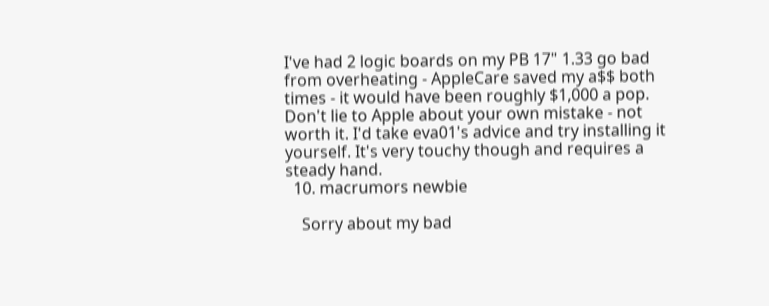I've had 2 logic boards on my PB 17" 1.33 go bad from overheating - AppleCare saved my a$$ both times - it would have been roughly $1,000 a pop. Don't lie to Apple about your own mistake - not worth it. I'd take eva01's advice and try installing it yourself. It's very touchy though and requires a steady hand.
  10. macrumors newbie

    Sorry about my bad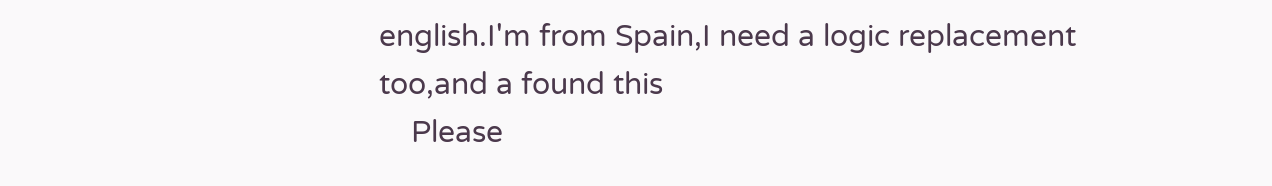english.I'm from Spain,I need a logic replacement too,and a found this
    Please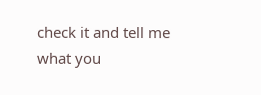check it and tell me what you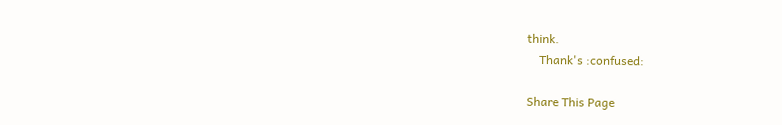think.
    Thank's :confused:

Share This Page